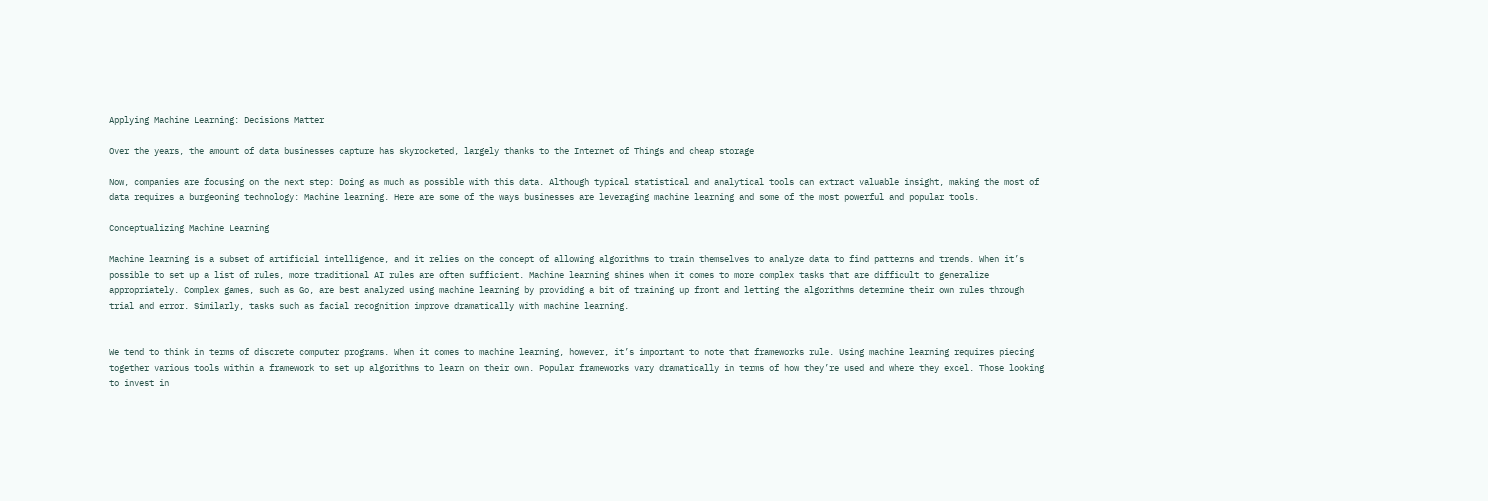Applying Machine Learning: Decisions Matter

Over the years, the amount of data businesses capture has skyrocketed, largely thanks to the Internet of Things and cheap storage

Now, companies are focusing on the next step: Doing as much as possible with this data. Although typical statistical and analytical tools can extract valuable insight, making the most of data requires a burgeoning technology: Machine learning. Here are some of the ways businesses are leveraging machine learning and some of the most powerful and popular tools.

Conceptualizing Machine Learning

Machine learning is a subset of artificial intelligence, and it relies on the concept of allowing algorithms to train themselves to analyze data to find patterns and trends. When it’s possible to set up a list of rules, more traditional AI rules are often sufficient. Machine learning shines when it comes to more complex tasks that are difficult to generalize appropriately. Complex games, such as Go, are best analyzed using machine learning by providing a bit of training up front and letting the algorithms determine their own rules through trial and error. Similarly, tasks such as facial recognition improve dramatically with machine learning.


We tend to think in terms of discrete computer programs. When it comes to machine learning, however, it’s important to note that frameworks rule. Using machine learning requires piecing together various tools within a framework to set up algorithms to learn on their own. Popular frameworks vary dramatically in terms of how they’re used and where they excel. Those looking to invest in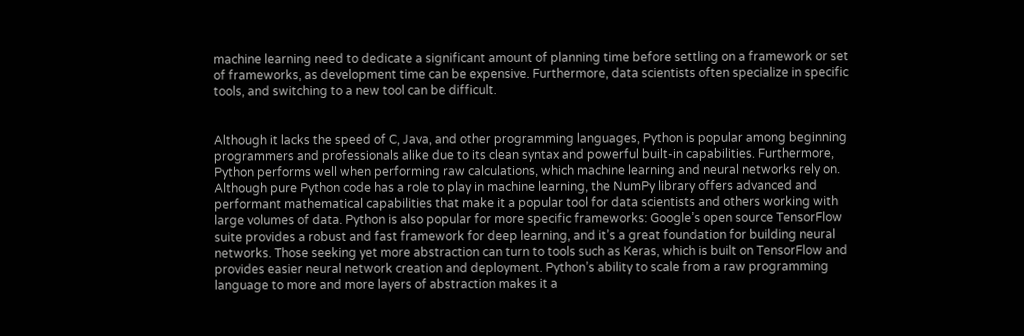machine learning need to dedicate a significant amount of planning time before settling on a framework or set of frameworks, as development time can be expensive. Furthermore, data scientists often specialize in specific tools, and switching to a new tool can be difficult.


Although it lacks the speed of C, Java, and other programming languages, Python is popular among beginning programmers and professionals alike due to its clean syntax and powerful built-in capabilities. Furthermore, Python performs well when performing raw calculations, which machine learning and neural networks rely on. Although pure Python code has a role to play in machine learning, the NumPy library offers advanced and performant mathematical capabilities that make it a popular tool for data scientists and others working with large volumes of data. Python is also popular for more specific frameworks: Google’s open source TensorFlow suite provides a robust and fast framework for deep learning, and it’s a great foundation for building neural networks. Those seeking yet more abstraction can turn to tools such as Keras, which is built on TensorFlow and provides easier neural network creation and deployment. Python’s ability to scale from a raw programming language to more and more layers of abstraction makes it a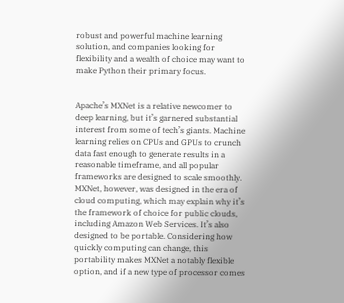robust and powerful machine learning solution, and companies looking for flexibility and a wealth of choice may want to make Python their primary focus.


Apache’s MXNet is a relative newcomer to deep learning, but it’s garnered substantial interest from some of tech’s giants. Machine learning relies on CPUs and GPUs to crunch data fast enough to generate results in a reasonable timeframe, and all popular frameworks are designed to scale smoothly. MXNet, however, was designed in the era of cloud computing, which may explain why it’s the framework of choice for public clouds, including Amazon Web Services. It’s also designed to be portable. Considering how quickly computing can change, this portability makes MXNet a notably flexible option, and if a new type of processor comes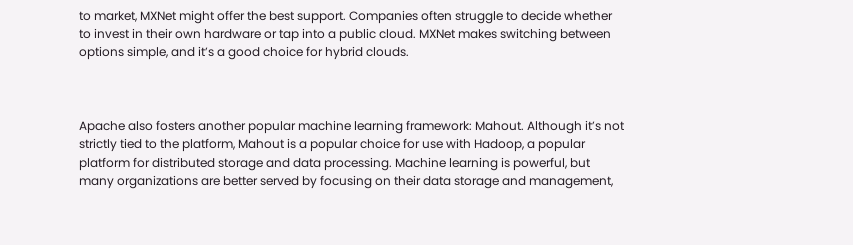to market, MXNet might offer the best support. Companies often struggle to decide whether to invest in their own hardware or tap into a public cloud. MXNet makes switching between options simple, and it’s a good choice for hybrid clouds.



Apache also fosters another popular machine learning framework: Mahout. Although it’s not strictly tied to the platform, Mahout is a popular choice for use with Hadoop, a popular platform for distributed storage and data processing. Machine learning is powerful, but many organizations are better served by focusing on their data storage and management,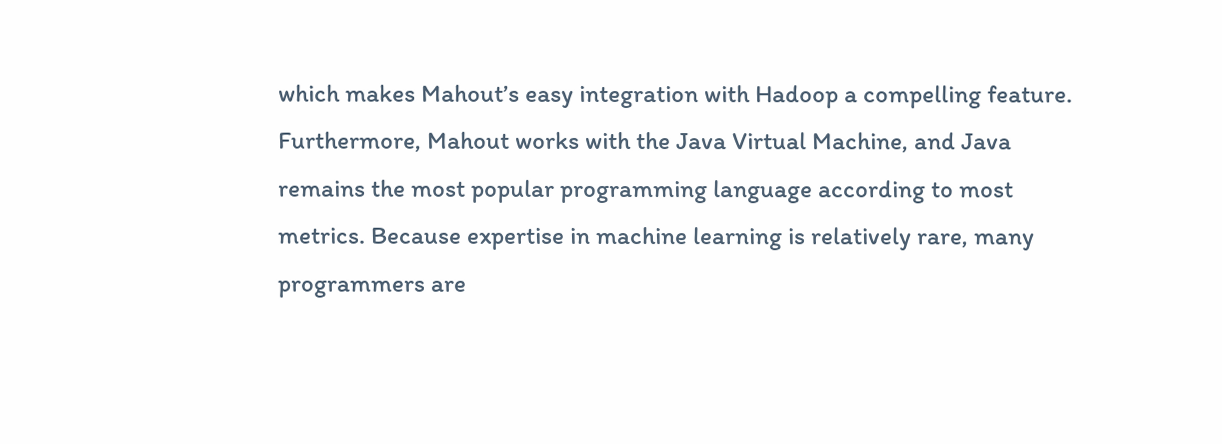which makes Mahout’s easy integration with Hadoop a compelling feature. Furthermore, Mahout works with the Java Virtual Machine, and Java remains the most popular programming language according to most metrics. Because expertise in machine learning is relatively rare, many programmers are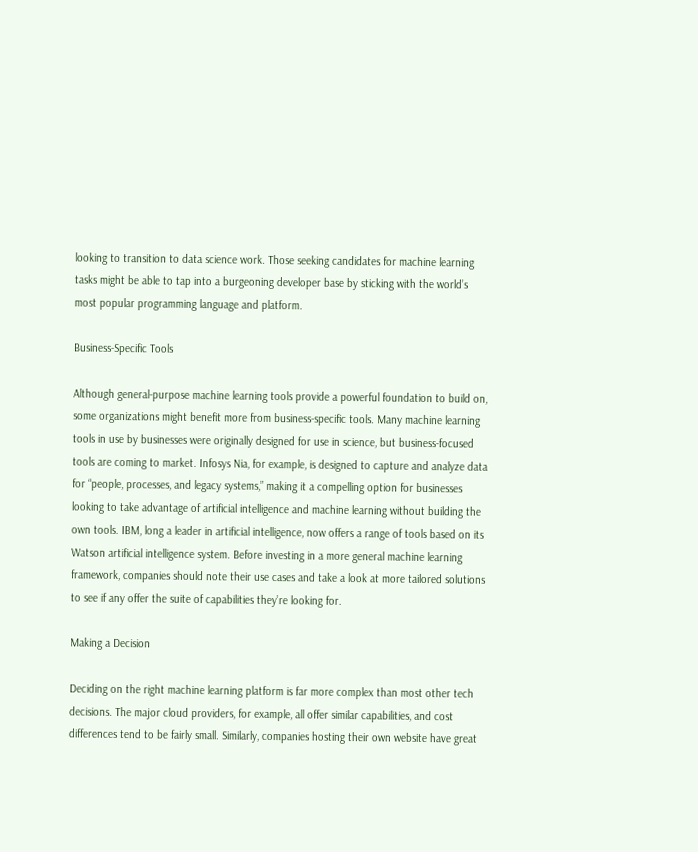looking to transition to data science work. Those seeking candidates for machine learning tasks might be able to tap into a burgeoning developer base by sticking with the world’s most popular programming language and platform.

Business-Specific Tools

Although general-purpose machine learning tools provide a powerful foundation to build on, some organizations might benefit more from business-specific tools. Many machine learning tools in use by businesses were originally designed for use in science, but business-focused tools are coming to market. Infosys Nia, for example, is designed to capture and analyze data for “people, processes, and legacy systems,” making it a compelling option for businesses looking to take advantage of artificial intelligence and machine learning without building the own tools. IBM, long a leader in artificial intelligence, now offers a range of tools based on its Watson artificial intelligence system. Before investing in a more general machine learning framework, companies should note their use cases and take a look at more tailored solutions to see if any offer the suite of capabilities they’re looking for.

Making a Decision

Deciding on the right machine learning platform is far more complex than most other tech decisions. The major cloud providers, for example, all offer similar capabilities, and cost differences tend to be fairly small. Similarly, companies hosting their own website have great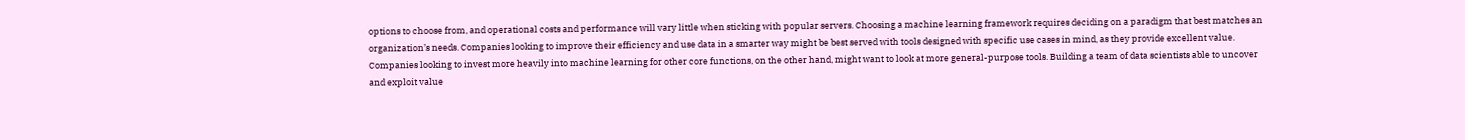options to choose from, and operational costs and performance will vary little when sticking with popular servers. Choosing a machine learning framework requires deciding on a paradigm that best matches an organization’s needs. Companies looking to improve their efficiency and use data in a smarter way might be best served with tools designed with specific use cases in mind, as they provide excellent value. Companies looking to invest more heavily into machine learning for other core functions, on the other hand, might want to look at more general-purpose tools. Building a team of data scientists able to uncover and exploit value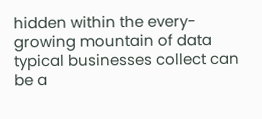hidden within the every-growing mountain of data typical businesses collect can be a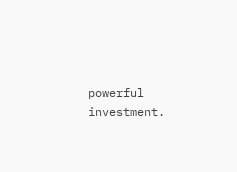powerful investment.